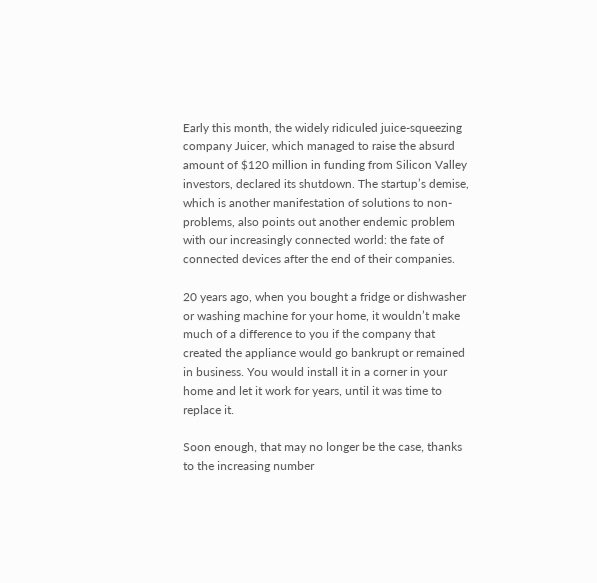Early this month, the widely ridiculed juice-squeezing company Juicer, which managed to raise the absurd amount of $120 million in funding from Silicon Valley investors, declared its shutdown. The startup’s demise, which is another manifestation of solutions to non-problems, also points out another endemic problem with our increasingly connected world: the fate of connected devices after the end of their companies.

20 years ago, when you bought a fridge or dishwasher or washing machine for your home, it wouldn’t make much of a difference to you if the company that created the appliance would go bankrupt or remained in business. You would install it in a corner in your home and let it work for years, until it was time to replace it.

Soon enough, that may no longer be the case, thanks to the increasing number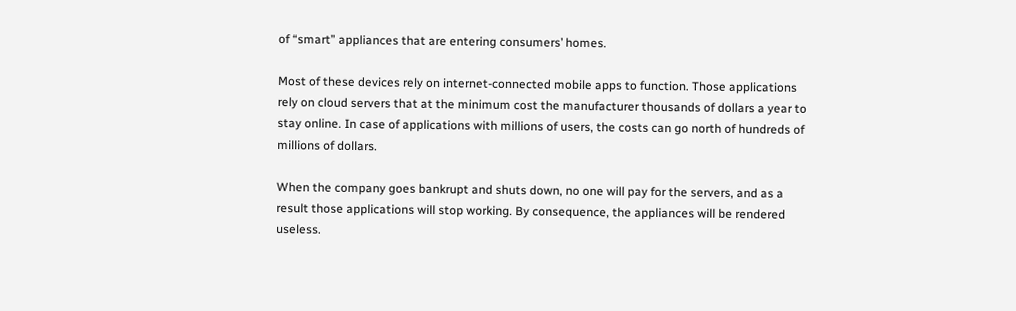of “smart” appliances that are entering consumers’ homes.

Most of these devices rely on internet-connected mobile apps to function. Those applications rely on cloud servers that at the minimum cost the manufacturer thousands of dollars a year to stay online. In case of applications with millions of users, the costs can go north of hundreds of millions of dollars.

When the company goes bankrupt and shuts down, no one will pay for the servers, and as a result those applications will stop working. By consequence, the appliances will be rendered useless.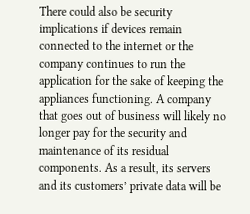There could also be security implications if devices remain connected to the internet or the company continues to run the application for the sake of keeping the appliances functioning. A company that goes out of business will likely no longer pay for the security and maintenance of its residual components. As a result, its servers and its customers’ private data will be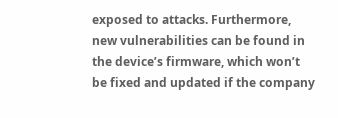exposed to attacks. Furthermore, new vulnerabilities can be found in the device’s firmware, which won’t be fixed and updated if the company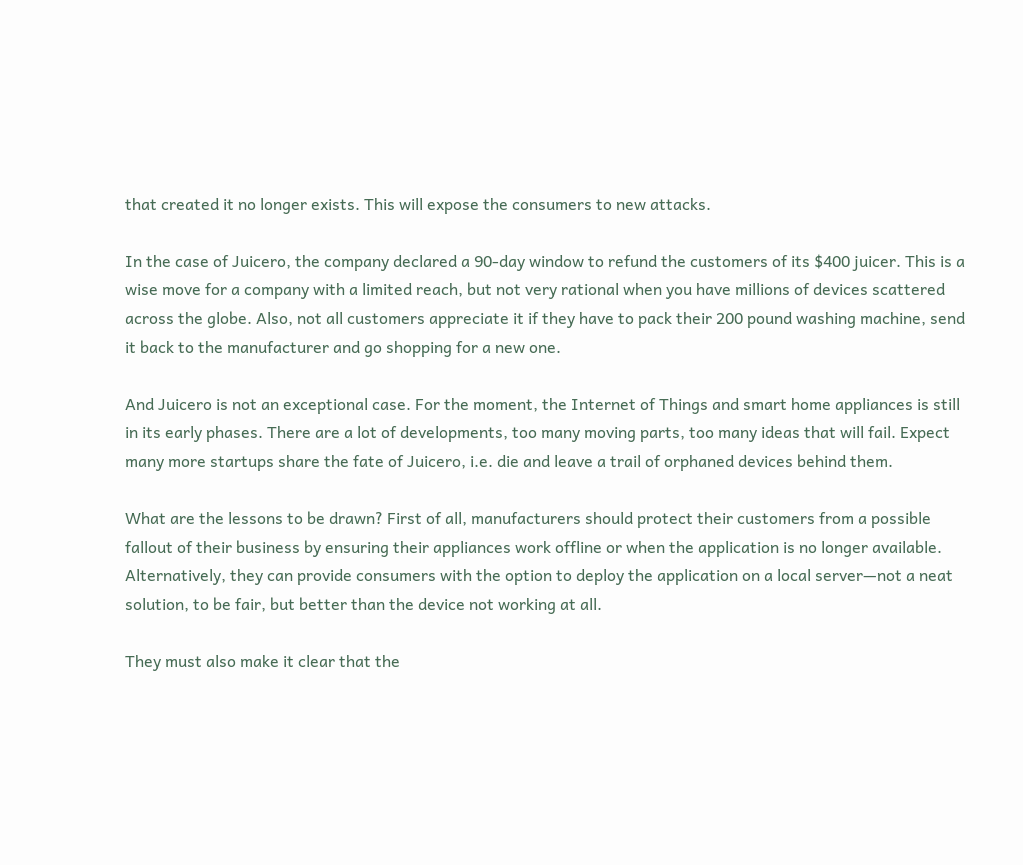that created it no longer exists. This will expose the consumers to new attacks.

In the case of Juicero, the company declared a 90-day window to refund the customers of its $400 juicer. This is a wise move for a company with a limited reach, but not very rational when you have millions of devices scattered across the globe. Also, not all customers appreciate it if they have to pack their 200 pound washing machine, send it back to the manufacturer and go shopping for a new one.

And Juicero is not an exceptional case. For the moment, the Internet of Things and smart home appliances is still in its early phases. There are a lot of developments, too many moving parts, too many ideas that will fail. Expect many more startups share the fate of Juicero, i.e. die and leave a trail of orphaned devices behind them.

What are the lessons to be drawn? First of all, manufacturers should protect their customers from a possible fallout of their business by ensuring their appliances work offline or when the application is no longer available. Alternatively, they can provide consumers with the option to deploy the application on a local server—not a neat solution, to be fair, but better than the device not working at all.

They must also make it clear that the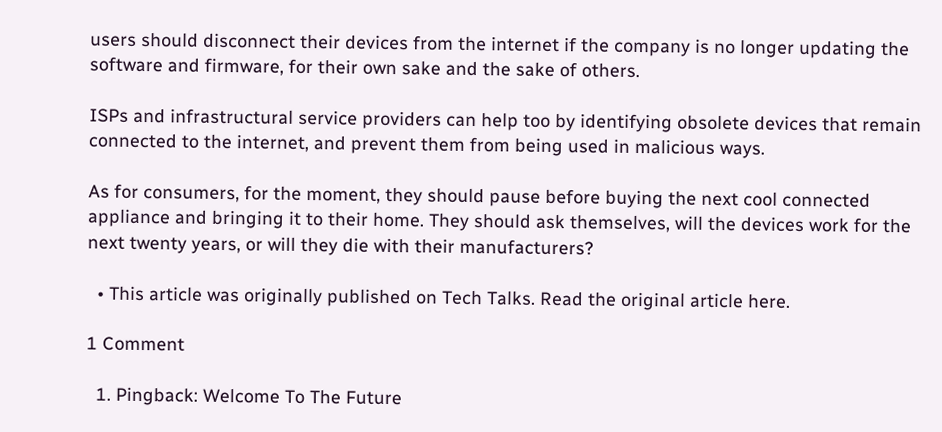users should disconnect their devices from the internet if the company is no longer updating the software and firmware, for their own sake and the sake of others.

ISPs and infrastructural service providers can help too by identifying obsolete devices that remain connected to the internet, and prevent them from being used in malicious ways.

As for consumers, for the moment, they should pause before buying the next cool connected appliance and bringing it to their home. They should ask themselves, will the devices work for the next twenty years, or will they die with their manufacturers?

  • This article was originally published on Tech Talks. Read the original article here.

1 Comment

  1. Pingback: Welcome To The Future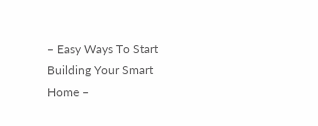– Easy Ways To Start Building Your Smart Home –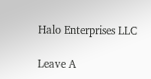Halo Enterprises LLC

Leave A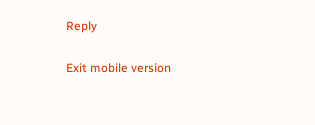Reply

Exit mobile version